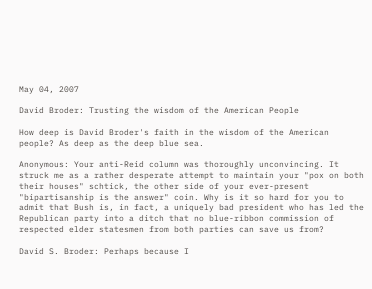May 04, 2007

David Broder: Trusting the wisdom of the American People

How deep is David Broder's faith in the wisdom of the American people? As deep as the deep blue sea.

Anonymous: Your anti-Reid column was thoroughly unconvincing. It struck me as a rather desperate attempt to maintain your "pox on both their houses" schtick, the other side of your ever-present "bipartisanship is the answer" coin. Why is it so hard for you to admit that Bush is, in fact, a uniquely bad president who has led the Republican party into a ditch that no blue-ribbon commission of respected elder statesmen from both parties can save us from?

David S. Broder: Perhaps because I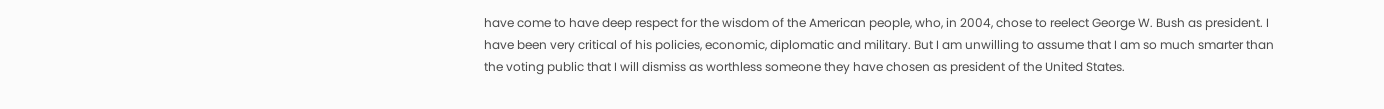have come to have deep respect for the wisdom of the American people, who, in 2004, chose to reelect George W. Bush as president. I have been very critical of his policies, economic, diplomatic and military. But I am unwilling to assume that I am so much smarter than the voting public that I will dismiss as worthless someone they have chosen as president of the United States.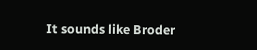It sounds like Broder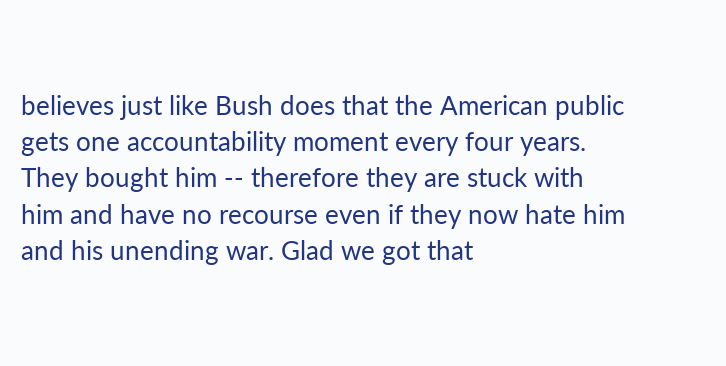believes just like Bush does that the American public gets one accountability moment every four years. They bought him -- therefore they are stuck with him and have no recourse even if they now hate him and his unending war. Glad we got that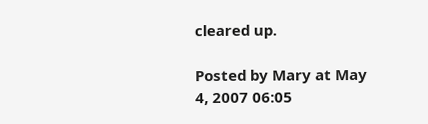cleared up.

Posted by Mary at May 4, 2007 06:05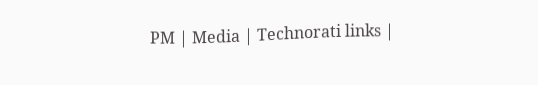PM | Media | Technorati links |